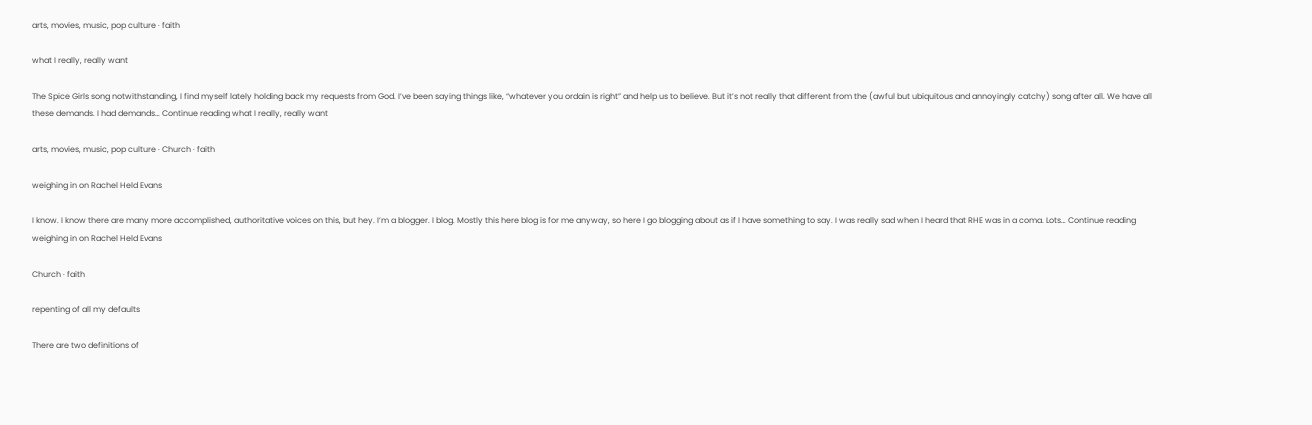arts, movies, music, pop culture · faith

what I really, really want

The Spice Girls song notwithstanding, I find myself lately holding back my requests from God. I’ve been saying things like, “whatever you ordain is right” and help us to believe. But it’s not really that different from the (awful but ubiquitous and annoyingly catchy) song after all. We have all these demands. I had demands… Continue reading what I really, really want

arts, movies, music, pop culture · Church · faith

weighing in on Rachel Held Evans

I know. I know there are many more accomplished, authoritative voices on this, but hey. I’m a blogger. I blog. Mostly this here blog is for me anyway, so here I go blogging about as if I have something to say. I was really sad when I heard that RHE was in a coma. Lots… Continue reading weighing in on Rachel Held Evans

Church · faith

repenting of all my defaults

There are two definitions of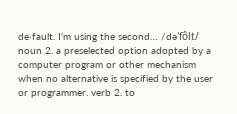de·fault. I’m using the second… /dəˈfôlt/ noun 2. a preselected option adopted by a computer program or other mechanism when no alternative is specified by the user or programmer. verb 2. to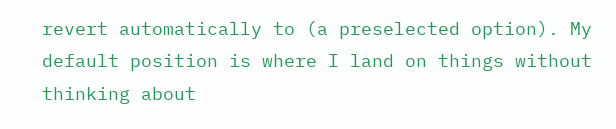revert automatically to (a preselected option). My default position is where I land on things without thinking about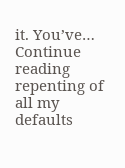it. You’ve… Continue reading repenting of all my defaults